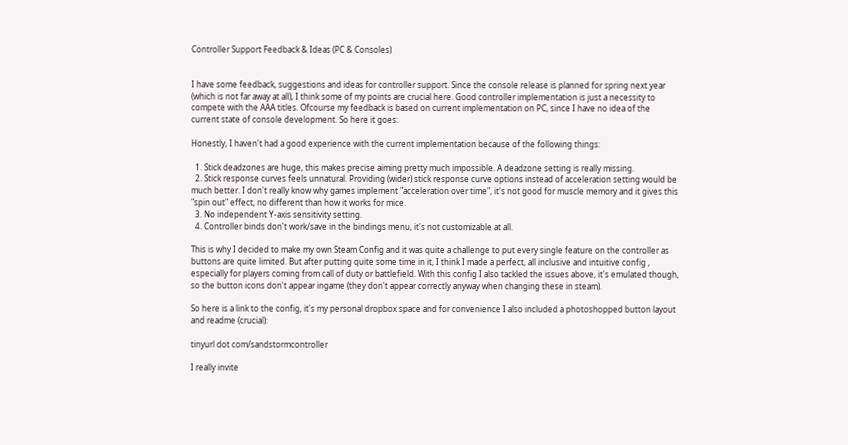Controller Support Feedback & Ideas (PC & Consoles)


I have some feedback, suggestions and ideas for controller support. Since the console release is planned for spring next year (which is not far away at all), I think some of my points are crucial here. Good controller implementation is just a necessity to compete with the AAA titles. Ofcourse my feedback is based on current implementation on PC, since I have no idea of the current state of console development. So here it goes:

Honestly, I haven't had a good experience with the current implementation because of the following things:

  1. Stick deadzones are huge, this makes precise aiming pretty much impossible. A deadzone setting is really missing.
  2. Stick response curves feels unnatural. Providing (wider) stick response curve options instead of acceleration setting would be much better. I don't really know why games implement "acceleration over time", it's not good for muscle memory and it gives this "spin out" effect, no different than how it works for mice.
  3. No independent Y-axis sensitivity setting.
  4. Controller binds don't work/save in the bindings menu, it's not customizable at all.

This is why I decided to make my own Steam Config and it was quite a challenge to put every single feature on the controller as buttons are quite limited. But after putting quite some time in it, I think I made a perfect, all inclusive and intuitive config , especially for players coming from call of duty or battlefield. With this config I also tackled the issues above, it's emulated though, so the button icons don't appear ingame (they don't appear correctly anyway when changing these in steam).

So here is a link to the config, it's my personal dropbox space and for convenience I also included a photoshopped button layout and readme (crucial):

tinyurl dot com/sandstormcontroller

I really invite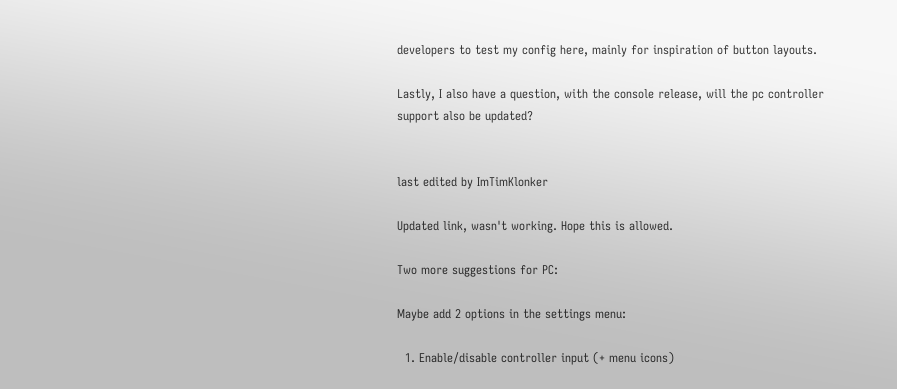developers to test my config here, mainly for inspiration of button layouts.

Lastly, I also have a question, with the console release, will the pc controller support also be updated?


last edited by ImTimKlonker

Updated link, wasn't working. Hope this is allowed.

Two more suggestions for PC:

Maybe add 2 options in the settings menu:

  1. Enable/disable controller input (+ menu icons)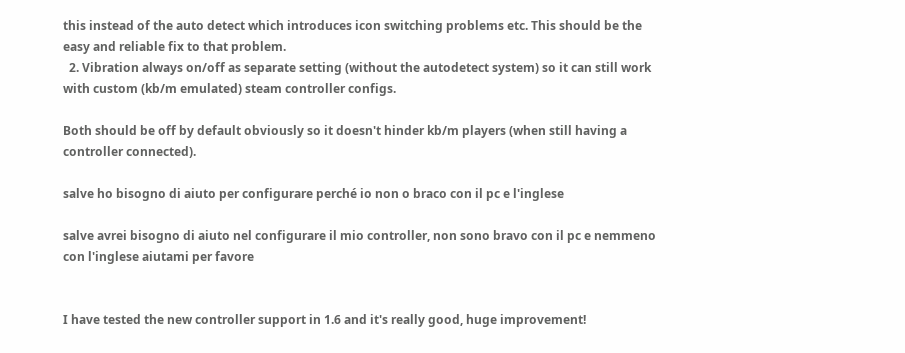this instead of the auto detect which introduces icon switching problems etc. This should be the easy and reliable fix to that problem.
  2. Vibration always on/off as separate setting (without the autodetect system) so it can still work with custom (kb/m emulated) steam controller configs.

Both should be off by default obviously so it doesn't hinder kb/m players (when still having a controller connected).

salve ho bisogno di aiuto per configurare perché io non o braco con il pc e l'inglese

salve avrei bisogno di aiuto nel configurare il mio controller, non sono bravo con il pc e nemmeno con l'inglese aiutami per favore


I have tested the new controller support in 1.6 and it's really good, huge improvement!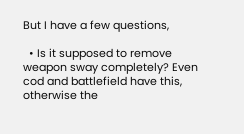But I have a few questions,

  • Is it supposed to remove weapon sway completely? Even cod and battlefield have this, otherwise the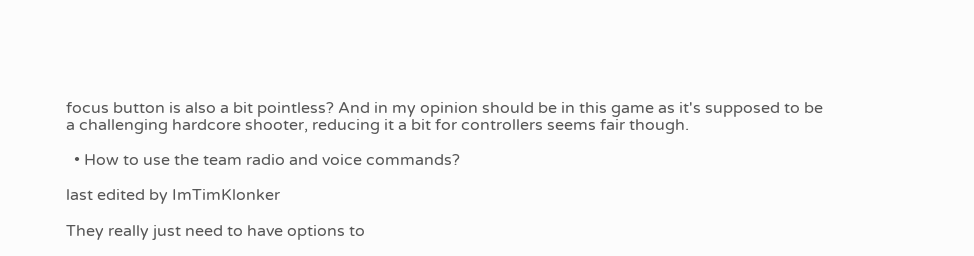focus button is also a bit pointless? And in my opinion should be in this game as it's supposed to be a challenging hardcore shooter, reducing it a bit for controllers seems fair though.

  • How to use the team radio and voice commands?

last edited by ImTimKlonker

They really just need to have options to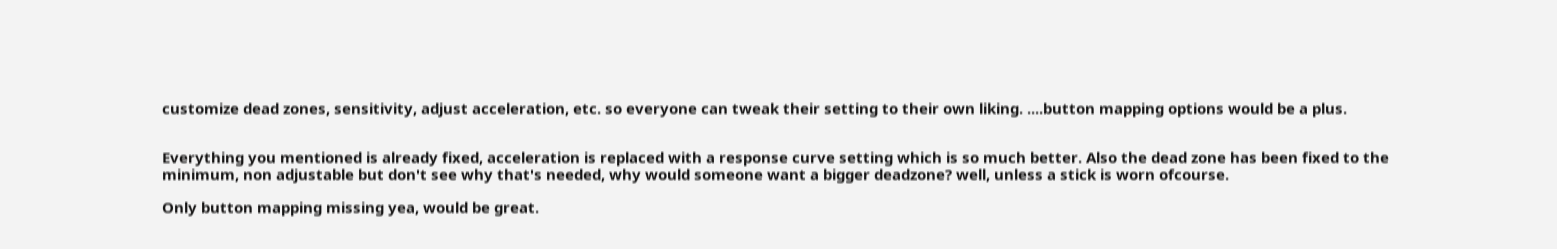customize dead zones, sensitivity, adjust acceleration, etc. so everyone can tweak their setting to their own liking. ....button mapping options would be a plus.


Everything you mentioned is already fixed, acceleration is replaced with a response curve setting which is so much better. Also the dead zone has been fixed to the minimum, non adjustable but don't see why that's needed, why would someone want a bigger deadzone? well, unless a stick is worn ofcourse.

Only button mapping missing yea, would be great.